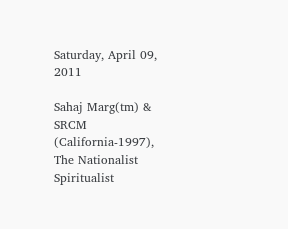Saturday, April 09, 2011

Sahaj Marg(tm) & SRCM (California-1997), The Nationalist Spiritualist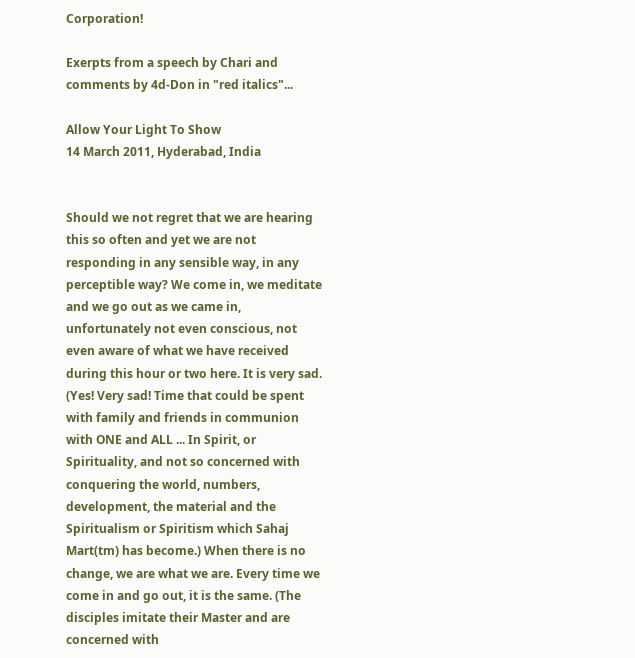Corporation!

Exerpts from a speech by Chari and comments by 4d-Don in "red italics"...

Allow Your Light To Show
14 March 2011, Hyderabad, India


Should we not regret that we are hearing this so often and yet we are not responding in any sensible way, in any perceptible way? We come in, we meditate and we go out as we came in, unfortunately not even conscious, not even aware of what we have received during this hour or two here. It is very sad. (Yes! Very sad! Time that could be spent with family and friends in communion with ONE and ALL ... In Spirit, or Spirituality, and not so concerned with conquering the world, numbers, development, the material and the Spiritualism or Spiritism which Sahaj Mart(tm) has become.) When there is no change, we are what we are. Every time we come in and go out, it is the same. (The disciples imitate their Master and are concerned with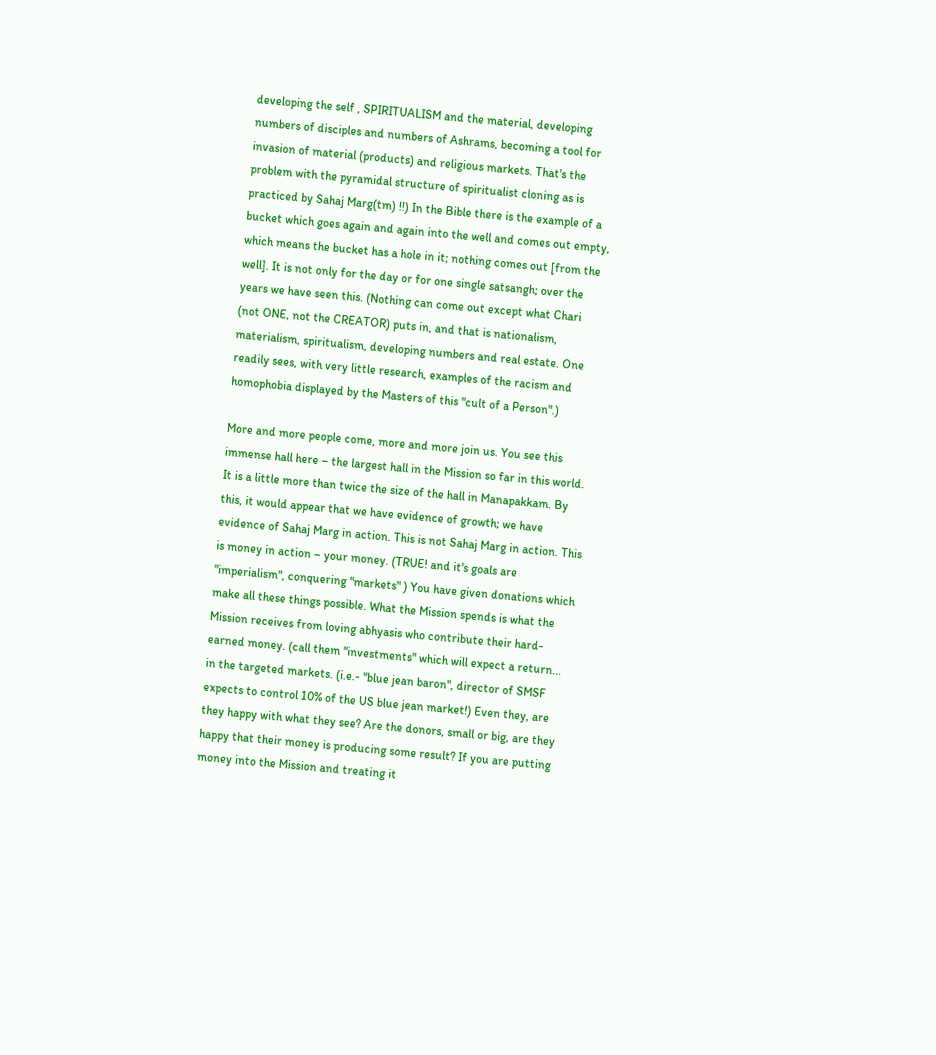developing the self , SPIRITUALISM and the material, developing numbers of disciples and numbers of Ashrams, becoming a tool for invasion of material (products) and religious markets. That's the problem with the pyramidal structure of spiritualist cloning as is practiced by Sahaj Marg(tm) !!) In the Bible there is the example of a bucket which goes again and again into the well and comes out empty, which means the bucket has a hole in it; nothing comes out [from the well]. It is not only for the day or for one single satsangh; over the years we have seen this. (Nothing can come out except what Chari (not ONE, not the CREATOR) puts in, and that is nationalism, materialism, spiritualism, developing numbers and real estate. One readily sees, with very little research, examples of the racism and homophobia displayed by the Masters of this "cult of a Person".)

More and more people come, more and more join us. You see this immense hall here – the largest hall in the Mission so far in this world. It is a little more than twice the size of the hall in Manapakkam. By this, it would appear that we have evidence of growth; we have evidence of Sahaj Marg in action. This is not Sahaj Marg in action. This is money in action – your money. (TRUE! and it's goals are "imperialism", conquering "markets" ) You have given donations which make all these things possible. What the Mission spends is what the Mission receives from loving abhyasis who contribute their hard-earned money. (call them "investments" which will expect a return... in the targeted markets. (i.e.- "blue jean baron", director of SMSF expects to control 10% of the US blue jean market!) Even they, are they happy with what they see? Are the donors, small or big, are they happy that their money is producing some result? If you are putting money into the Mission and treating it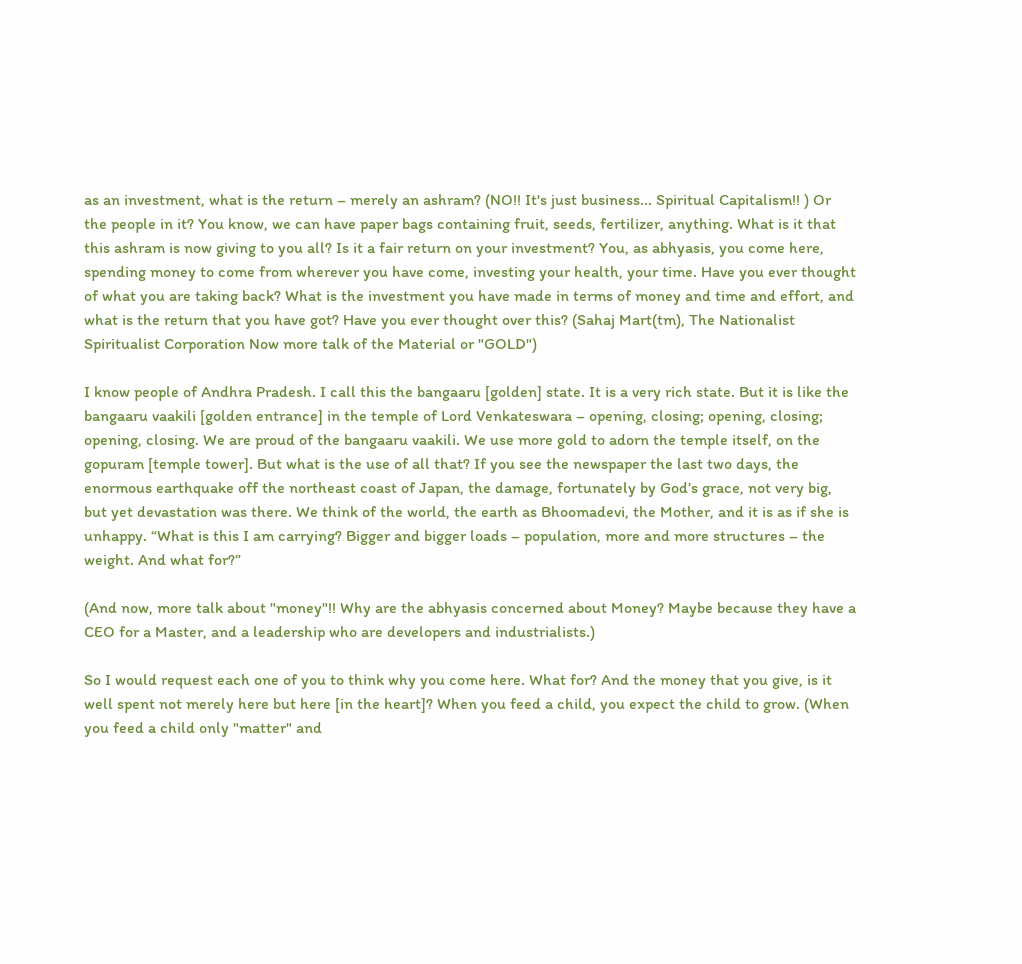as an investment, what is the return – merely an ashram? (NO!! It's just business... Spiritual Capitalism!! ) Or the people in it? You know, we can have paper bags containing fruit, seeds, fertilizer, anything. What is it that this ashram is now giving to you all? Is it a fair return on your investment? You, as abhyasis, you come here, spending money to come from wherever you have come, investing your health, your time. Have you ever thought of what you are taking back? What is the investment you have made in terms of money and time and effort, and what is the return that you have got? Have you ever thought over this? (Sahaj Mart(tm), The Nationalist Spiritualist Corporation Now more talk of the Material or "GOLD")

I know people of Andhra Pradesh. I call this the bangaaru [golden] state. It is a very rich state. But it is like the bangaaru vaakili [golden entrance] in the temple of Lord Venkateswara – opening, closing; opening, closing; opening, closing. We are proud of the bangaaru vaakili. We use more gold to adorn the temple itself, on the gopuram [temple tower]. But what is the use of all that? If you see the newspaper the last two days, the enormous earthquake off the northeast coast of Japan, the damage, fortunately by God’s grace, not very big, but yet devastation was there. We think of the world, the earth as Bhoomadevi, the Mother, and it is as if she is unhappy. “What is this I am carrying? Bigger and bigger loads – population, more and more structures – the weight. And what for?”

(And now, more talk about "money"!! Why are the abhyasis concerned about Money? Maybe because they have a CEO for a Master, and a leadership who are developers and industrialists.)

So I would request each one of you to think why you come here. What for? And the money that you give, is it well spent not merely here but here [in the heart]? When you feed a child, you expect the child to grow. (When you feed a child only "matter" and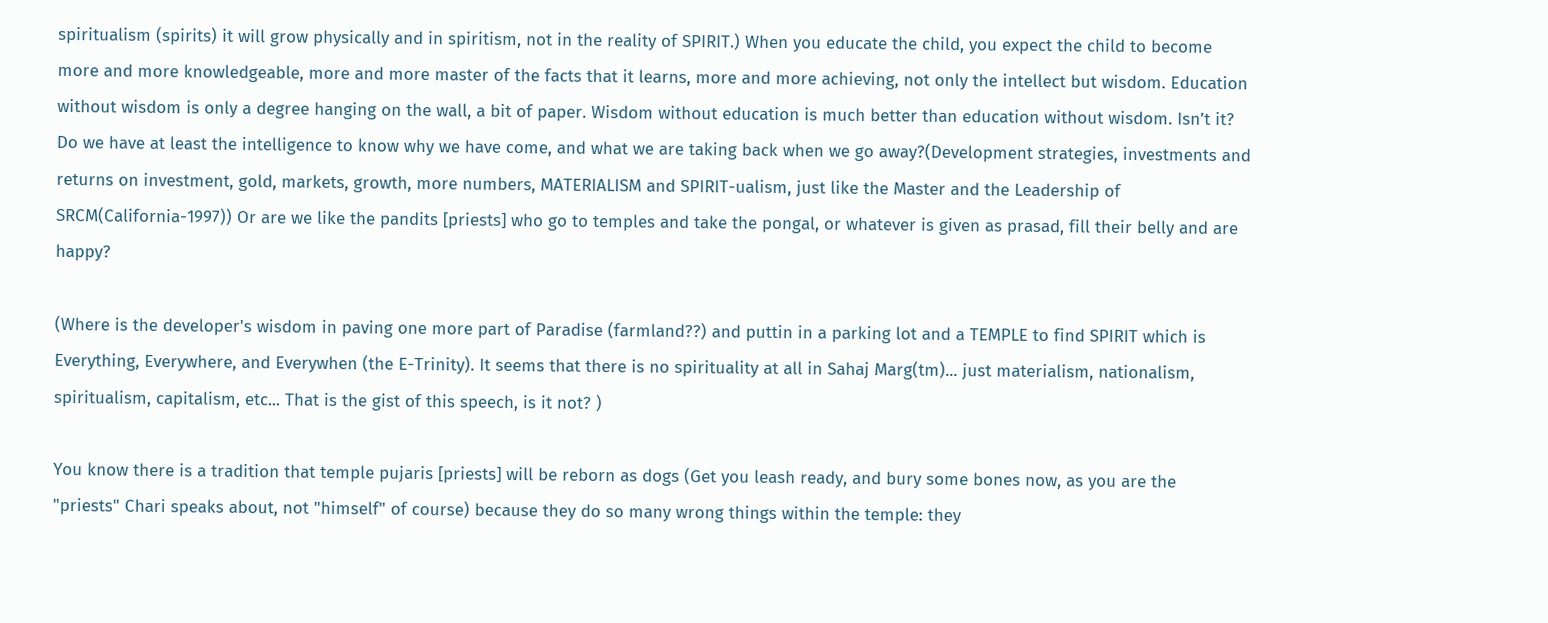spiritualism (spirits) it will grow physically and in spiritism, not in the reality of SPIRIT.) When you educate the child, you expect the child to become more and more knowledgeable, more and more master of the facts that it learns, more and more achieving, not only the intellect but wisdom. Education without wisdom is only a degree hanging on the wall, a bit of paper. Wisdom without education is much better than education without wisdom. Isn’t it? Do we have at least the intelligence to know why we have come, and what we are taking back when we go away?(Development strategies, investments and returns on investment, gold, markets, growth, more numbers, MATERIALISM and SPIRIT-ualism, just like the Master and the Leadership of SRCM(California-1997)) Or are we like the pandits [priests] who go to temples and take the pongal, or whatever is given as prasad, fill their belly and are happy?

(Where is the developer's wisdom in paving one more part of Paradise (farmland??) and puttin in a parking lot and a TEMPLE to find SPIRIT which is Everything, Everywhere, and Everywhen (the E-Trinity). It seems that there is no spirituality at all in Sahaj Marg(tm)... just materialism, nationalism, spiritualism, capitalism, etc... That is the gist of this speech, is it not? )

You know there is a tradition that temple pujaris [priests] will be reborn as dogs (Get you leash ready, and bury some bones now, as you are the "priests" Chari speaks about, not "himself" of course) because they do so many wrong things within the temple: they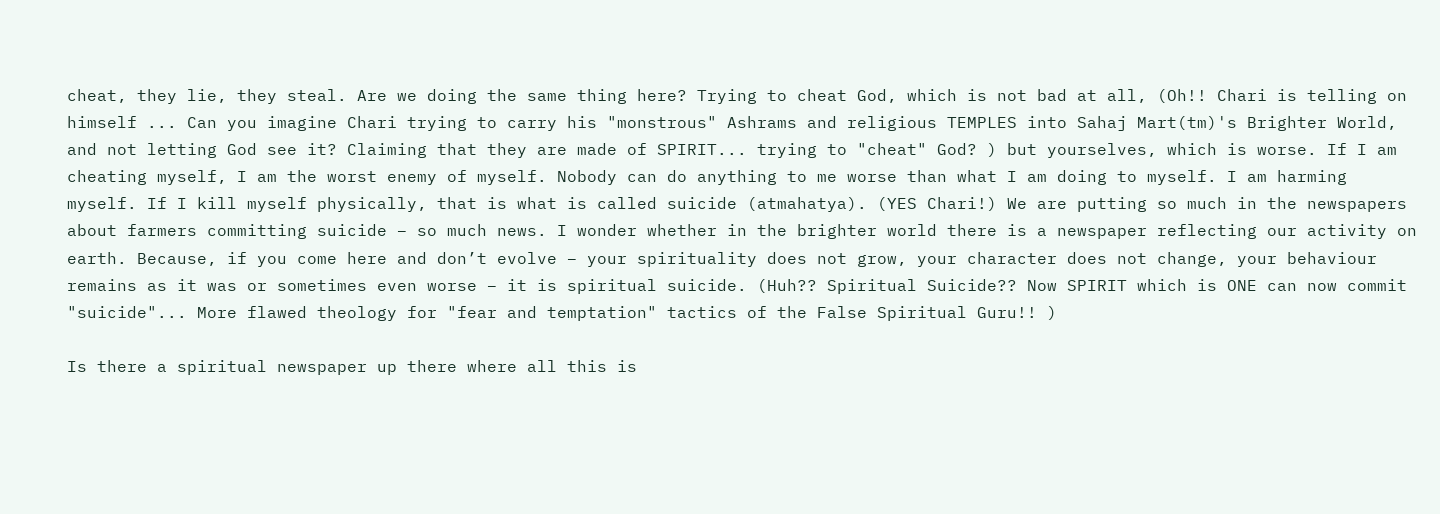cheat, they lie, they steal. Are we doing the same thing here? Trying to cheat God, which is not bad at all, (Oh!! Chari is telling on himself ... Can you imagine Chari trying to carry his "monstrous" Ashrams and religious TEMPLES into Sahaj Mart(tm)'s Brighter World, and not letting God see it? Claiming that they are made of SPIRIT... trying to "cheat" God? ) but yourselves, which is worse. If I am cheating myself, I am the worst enemy of myself. Nobody can do anything to me worse than what I am doing to myself. I am harming myself. If I kill myself physically, that is what is called suicide (atmahatya). (YES Chari!) We are putting so much in the newspapers about farmers committing suicide – so much news. I wonder whether in the brighter world there is a newspaper reflecting our activity on earth. Because, if you come here and don’t evolve – your spirituality does not grow, your character does not change, your behaviour remains as it was or sometimes even worse – it is spiritual suicide. (Huh?? Spiritual Suicide?? Now SPIRIT which is ONE can now commit "suicide"... More flawed theology for "fear and temptation" tactics of the False Spiritual Guru!! )

Is there a spiritual newspaper up there where all this is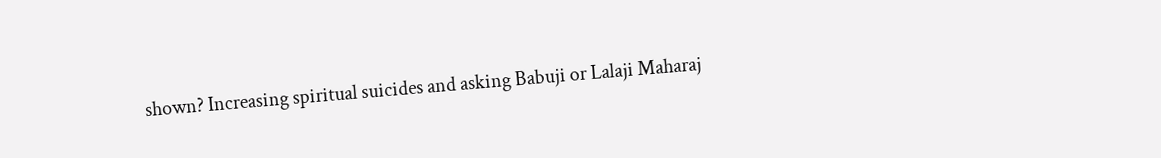shown? Increasing spiritual suicides and asking Babuji or Lalaji Maharaj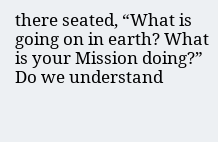there seated, “What is going on in earth? What is your Mission doing?” Do we understand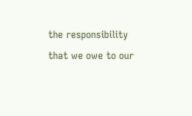the responsibility that we owe to our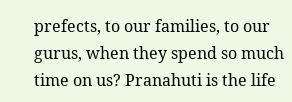prefects, to our families, to our gurus, when they spend so much time on us? Pranahuti is the life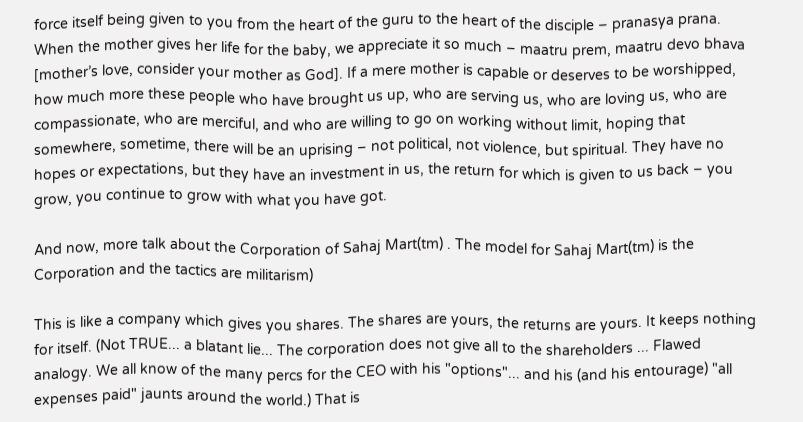force itself being given to you from the heart of the guru to the heart of the disciple – pranasya prana. When the mother gives her life for the baby, we appreciate it so much – maatru prem, maatru devo bhava [mother’s love, consider your mother as God]. If a mere mother is capable or deserves to be worshipped, how much more these people who have brought us up, who are serving us, who are loving us, who are compassionate, who are merciful, and who are willing to go on working without limit, hoping that somewhere, sometime, there will be an uprising – not political, not violence, but spiritual. They have no hopes or expectations, but they have an investment in us, the return for which is given to us back – you grow, you continue to grow with what you have got.

And now, more talk about the Corporation of Sahaj Mart(tm) . The model for Sahaj Mart(tm) is the Corporation and the tactics are militarism)

This is like a company which gives you shares. The shares are yours, the returns are yours. It keeps nothing for itself. (Not TRUE... a blatant lie... The corporation does not give all to the shareholders ... Flawed analogy. We all know of the many percs for the CEO with his "options"... and his (and his entourage) "all expenses paid" jaunts around the world.) That is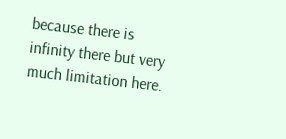because there is infinity there but very much limitation here.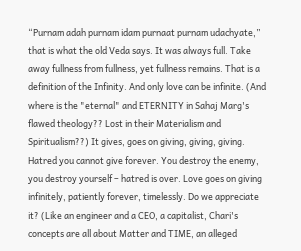“Purnam adah purnam idam purnaat purnam udachyate,” that is what the old Veda says. It was always full. Take away fullness from fullness, yet fullness remains. That is a definition of the Infinity. And only love can be infinite. (And where is the "eternal" and ETERNITY in Sahaj Marg's flawed theology?? Lost in their Materialism and Spiritualism??) It gives, goes on giving, giving, giving. Hatred you cannot give forever. You destroy the enemy, you destroy yourself – hatred is over. Love goes on giving infinitely, patiently forever, timelessly. Do we appreciate it? (Like an engineer and a CEO, a capitalist, Chari's concepts are all about Matter and TIME, an alleged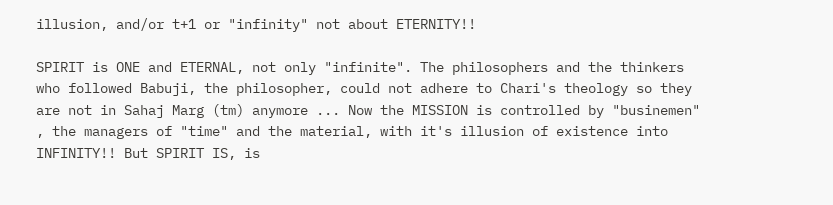illusion, and/or t+1 or "infinity" not about ETERNITY!!

SPIRIT is ONE and ETERNAL, not only "infinite". The philosophers and the thinkers who followed Babuji, the philosopher, could not adhere to Chari's theology so they are not in Sahaj Marg (tm) anymore ... Now the MISSION is controlled by "businemen" , the managers of "time" and the material, with it's illusion of existence into INFINITY!! But SPIRIT IS, is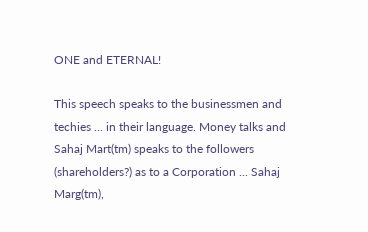ONE and ETERNAL!

This speech speaks to the businessmen and techies ... in their language. Money talks and Sahaj Mart(tm) speaks to the followers (shareholders?) as to a Corporation ... Sahaj Marg(tm),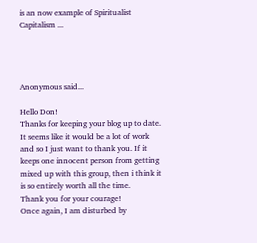is an now example of Spiritualist Capitalism ...




Anonymous said...

Hello Don!
Thanks for keeping your blog up to date. It seems like it would be a lot of work and so I just want to thank you. If it keeps one innocent person from getting mixed up with this group, then i think it is so entirely worth all the time.
Thank you for your courage!
Once again, I am disturbed by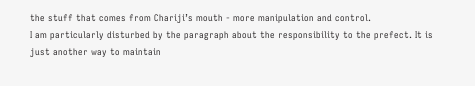the stuff that comes from Chariji’s mouth - more manipulation and control.
I am particularly disturbed by the paragraph about the responsibility to the prefect. It is just another way to maintain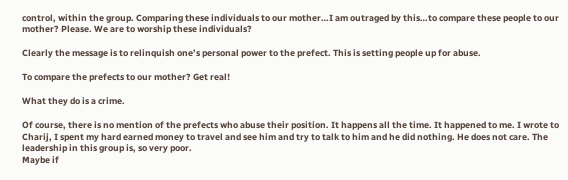control, within the group. Comparing these individuals to our mother…I am outraged by this…to compare these people to our mother? Please. We are to worship these individuals?

Clearly the message is to relinquish one’s personal power to the prefect. This is setting people up for abuse.

To compare the prefects to our mother? Get real!

What they do is a crime.

Of course, there is no mention of the prefects who abuse their position. It happens all the time. It happened to me. I wrote to Charij, I spent my hard earned money to travel and see him and try to talk to him and he did nothing. He does not care. The leadership in this group is, so very poor.
Maybe if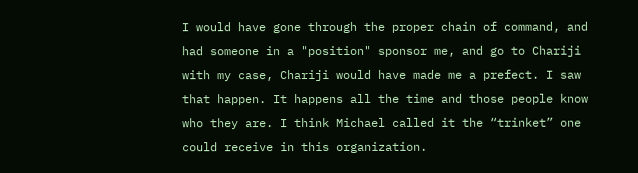I would have gone through the proper chain of command, and had someone in a "position" sponsor me, and go to Chariji with my case, Chariji would have made me a prefect. I saw that happen. It happens all the time and those people know who they are. I think Michael called it the “trinket” one could receive in this organization.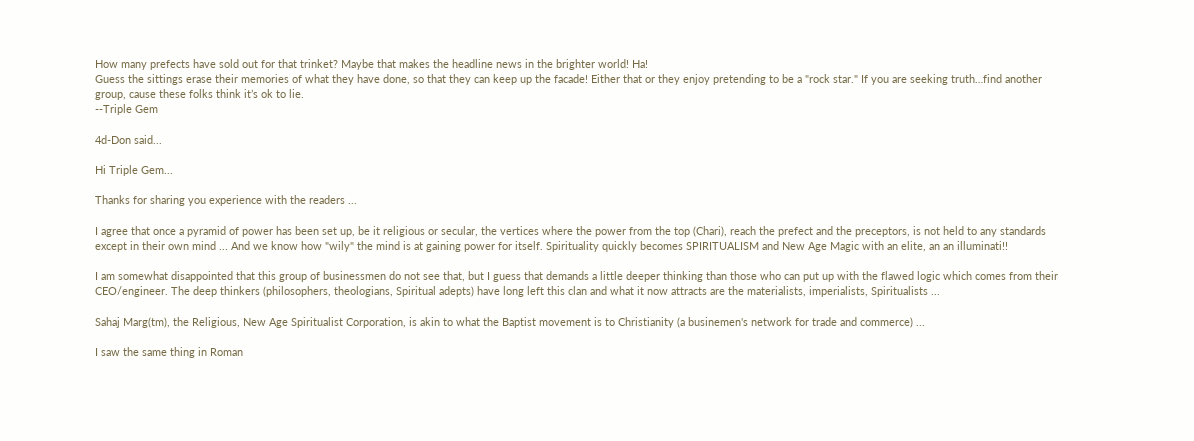How many prefects have sold out for that trinket? Maybe that makes the headline news in the brighter world! Ha!
Guess the sittings erase their memories of what they have done, so that they can keep up the facade! Either that or they enjoy pretending to be a "rock star." If you are seeking truth…find another group, cause these folks think it’s ok to lie.
--Triple Gem

4d-Don said...

Hi Triple Gem...

Thanks for sharing you experience with the readers ...

I agree that once a pyramid of power has been set up, be it religious or secular, the vertices where the power from the top (Chari), reach the prefect and the preceptors, is not held to any standards except in their own mind ... And we know how "wily" the mind is at gaining power for itself. Spirituality quickly becomes SPIRITUALISM and New Age Magic with an elite, an an illuminati!!

I am somewhat disappointed that this group of businessmen do not see that, but I guess that demands a little deeper thinking than those who can put up with the flawed logic which comes from their CEO/engineer. The deep thinkers (philosophers, theologians, Spiritual adepts) have long left this clan and what it now attracts are the materialists, imperialists, Spiritualists ...

Sahaj Marg(tm), the Religious, New Age Spiritualist Corporation, is akin to what the Baptist movement is to Christianity (a businemen's network for trade and commerce) ...

I saw the same thing in Roman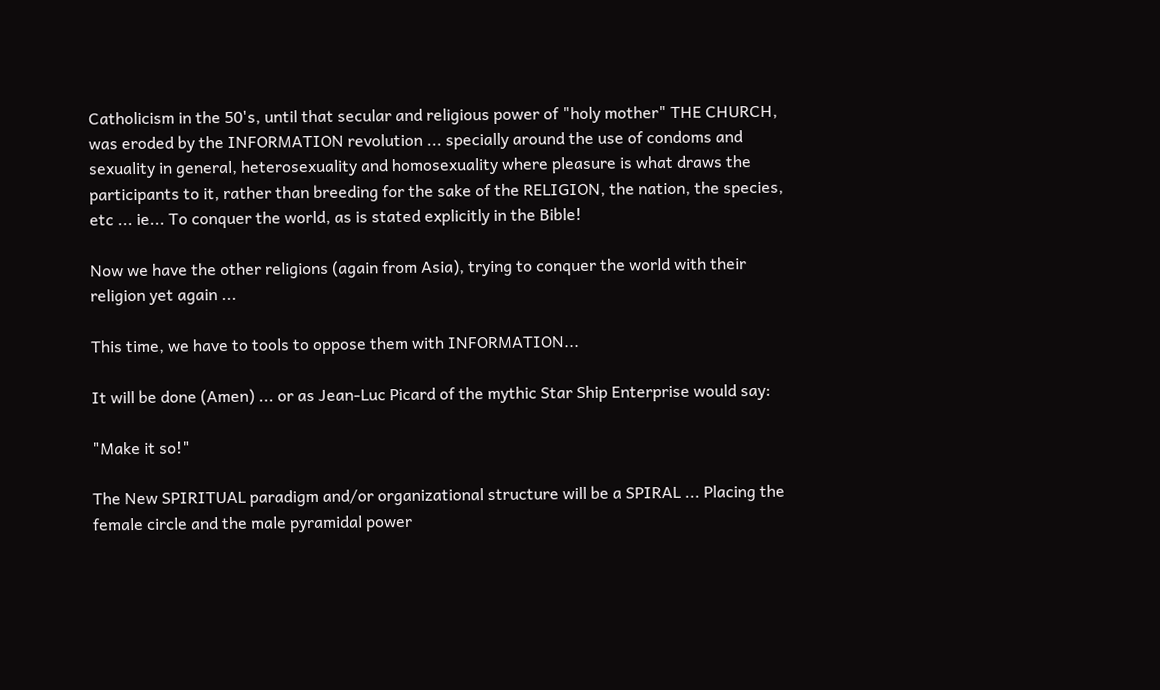Catholicism in the 50's, until that secular and religious power of "holy mother" THE CHURCH, was eroded by the INFORMATION revolution ... specially around the use of condoms and sexuality in general, heterosexuality and homosexuality where pleasure is what draws the participants to it, rather than breeding for the sake of the RELIGION, the nation, the species, etc ... ie... To conquer the world, as is stated explicitly in the Bible!

Now we have the other religions (again from Asia), trying to conquer the world with their religion yet again ...

This time, we have to tools to oppose them with INFORMATION...

It will be done (Amen) ... or as Jean-Luc Picard of the mythic Star Ship Enterprise would say:

"Make it so!"

The New SPIRITUAL paradigm and/or organizational structure will be a SPIRAL ... Placing the female circle and the male pyramidal power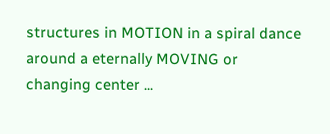structures in MOTION in a spiral dance around a eternally MOVING or changing center ...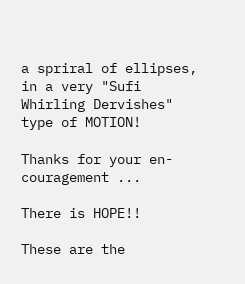a spriral of ellipses, in a very "Sufi Whirling Dervishes" type of MOTION!

Thanks for your en-couragement ...

There is HOPE!!

These are the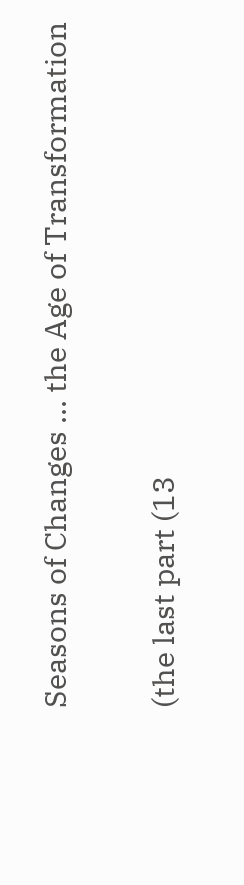Seasons of Changes ... the Age of Transformation

(the last part (13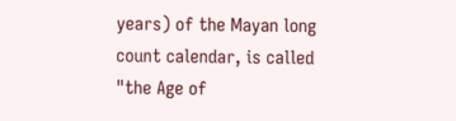years) of the Mayan long count calendar, is called "the Age of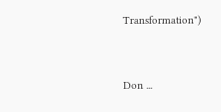Transformation")


Don ...